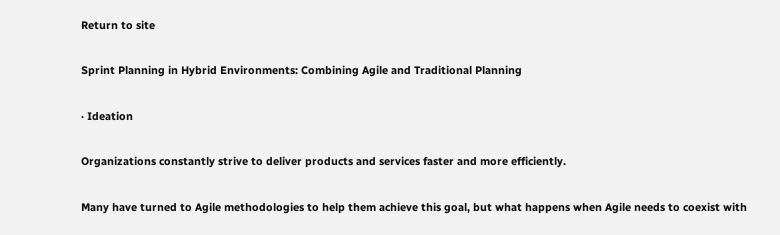Return to site

Sprint Planning in Hybrid Environments: Combining Agile and Traditional Planning

· Ideation

Organizations constantly strive to deliver products and services faster and more efficiently.

Many have turned to Agile methodologies to help them achieve this goal, but what happens when Agile needs to coexist with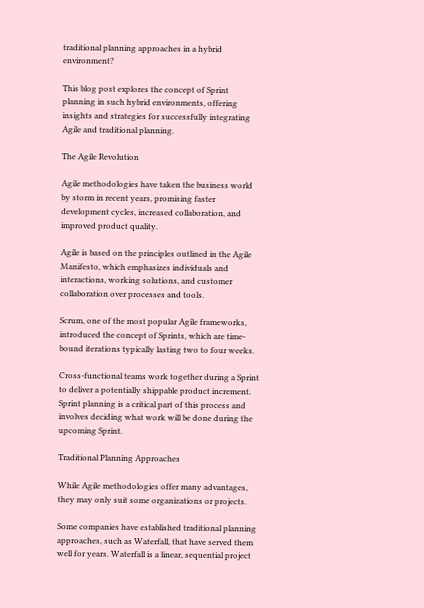traditional planning approaches in a hybrid environment?

This blog post explores the concept of Sprint planning in such hybrid environments, offering insights and strategies for successfully integrating Agile and traditional planning.

The Agile Revolution

Agile methodologies have taken the business world by storm in recent years, promising faster development cycles, increased collaboration, and improved product quality.

Agile is based on the principles outlined in the Agile Manifesto, which emphasizes individuals and interactions, working solutions, and customer collaboration over processes and tools.

Scrum, one of the most popular Agile frameworks, introduced the concept of Sprints, which are time-bound iterations typically lasting two to four weeks.

Cross-functional teams work together during a Sprint to deliver a potentially shippable product increment. Sprint planning is a critical part of this process and involves deciding what work will be done during the upcoming Sprint.

Traditional Planning Approaches

While Agile methodologies offer many advantages, they may only suit some organizations or projects.

Some companies have established traditional planning approaches, such as Waterfall, that have served them well for years. Waterfall is a linear, sequential project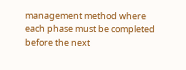management method where each phase must be completed before the next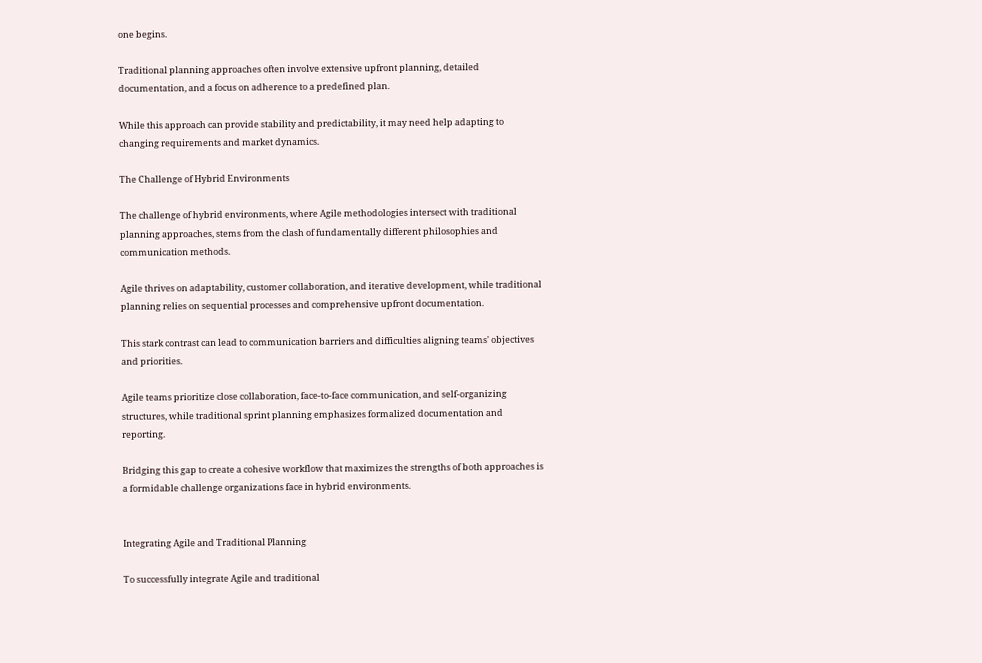one begins.

Traditional planning approaches often involve extensive upfront planning, detailed documentation, and a focus on adherence to a predefined plan.

While this approach can provide stability and predictability, it may need help adapting to changing requirements and market dynamics.

The Challenge of Hybrid Environments

The challenge of hybrid environments, where Agile methodologies intersect with traditional planning approaches, stems from the clash of fundamentally different philosophies and communication methods.

Agile thrives on adaptability, customer collaboration, and iterative development, while traditional planning relies on sequential processes and comprehensive upfront documentation.

This stark contrast can lead to communication barriers and difficulties aligning teams' objectives and priorities.

Agile teams prioritize close collaboration, face-to-face communication, and self-organizing structures, while traditional sprint planning emphasizes formalized documentation and reporting.

Bridging this gap to create a cohesive workflow that maximizes the strengths of both approaches is a formidable challenge organizations face in hybrid environments.


Integrating Agile and Traditional Planning

To successfully integrate Agile and traditional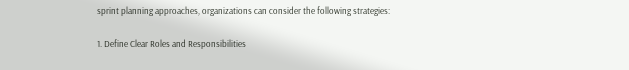sprint planning approaches, organizations can consider the following strategies:

1. Define Clear Roles and Responsibilities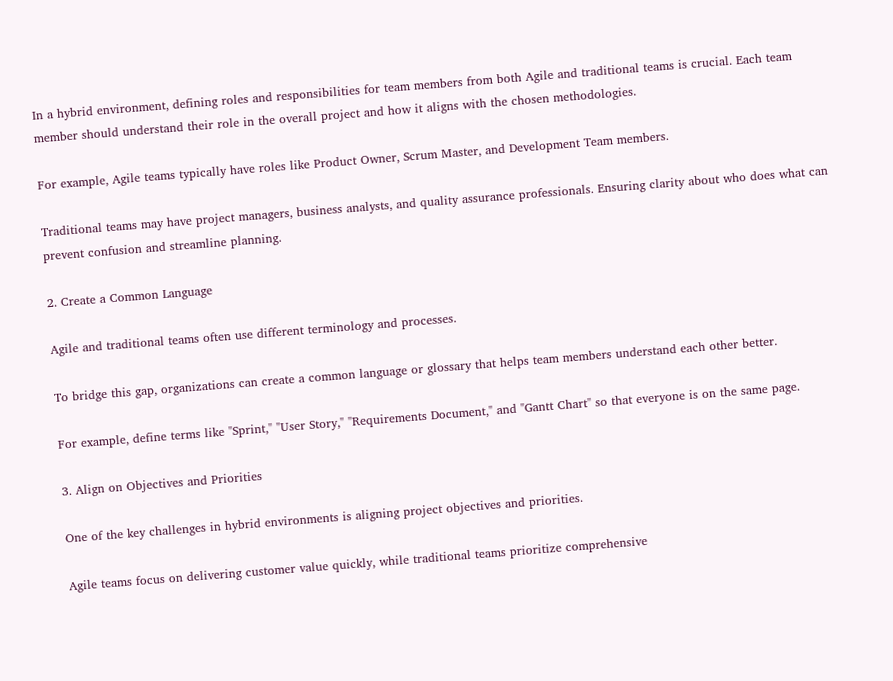In a hybrid environment, defining roles and responsibilities for team members from both Agile and traditional teams is crucial. Each team member should understand their role in the overall project and how it aligns with the chosen methodologies.

For example, Agile teams typically have roles like Product Owner, Scrum Master, and Development Team members.

Traditional teams may have project managers, business analysts, and quality assurance professionals. Ensuring clarity about who does what can prevent confusion and streamline planning.

2. Create a Common Language

Agile and traditional teams often use different terminology and processes.

To bridge this gap, organizations can create a common language or glossary that helps team members understand each other better.

For example, define terms like "Sprint," "User Story," "Requirements Document," and "Gantt Chart" so that everyone is on the same page.

3. Align on Objectives and Priorities

One of the key challenges in hybrid environments is aligning project objectives and priorities.

Agile teams focus on delivering customer value quickly, while traditional teams prioritize comprehensive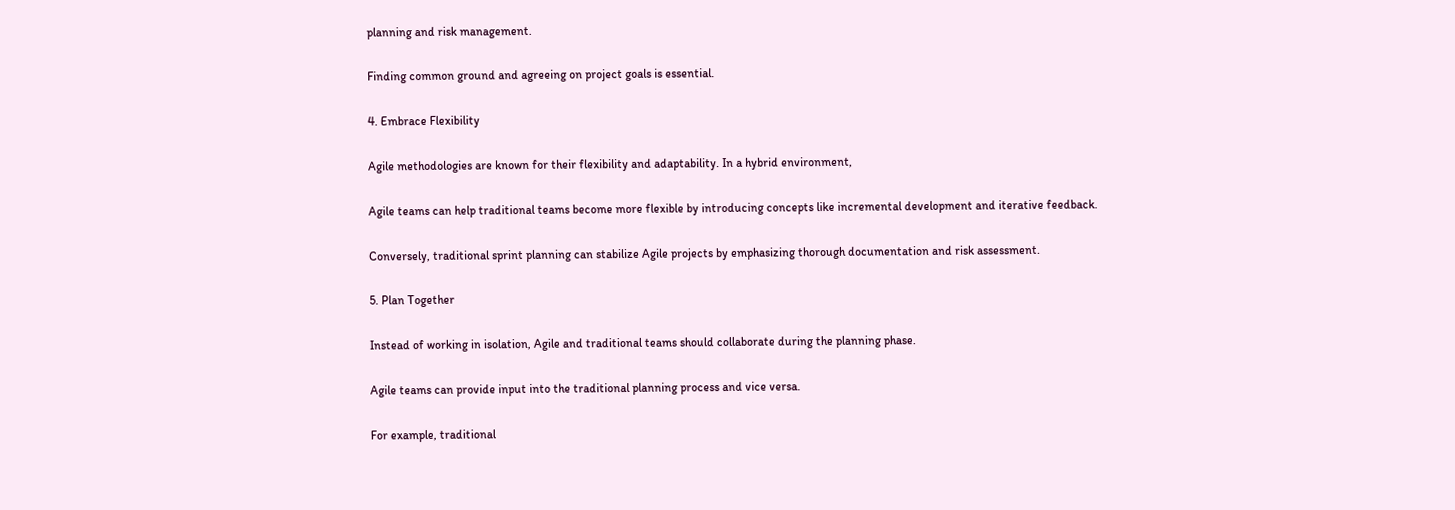planning and risk management.

Finding common ground and agreeing on project goals is essential.

4. Embrace Flexibility

Agile methodologies are known for their flexibility and adaptability. In a hybrid environment,

Agile teams can help traditional teams become more flexible by introducing concepts like incremental development and iterative feedback.

Conversely, traditional sprint planning can stabilize Agile projects by emphasizing thorough documentation and risk assessment.

5. Plan Together

Instead of working in isolation, Agile and traditional teams should collaborate during the planning phase.

Agile teams can provide input into the traditional planning process and vice versa.

For example, traditional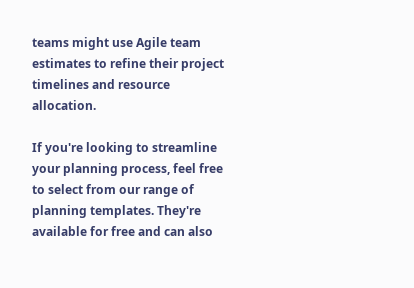teams might use Agile team estimates to refine their project timelines and resource allocation.

If you're looking to streamline your planning process, feel free to select from our range of planning templates. They're available for free and can also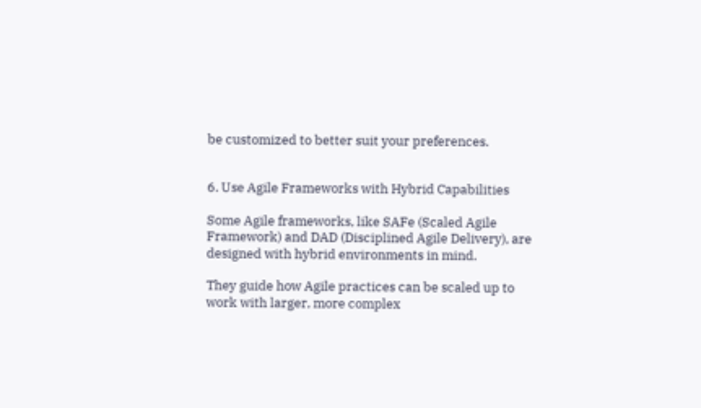be customized to better suit your preferences.


6. Use Agile Frameworks with Hybrid Capabilities

Some Agile frameworks, like SAFe (Scaled Agile Framework) and DAD (Disciplined Agile Delivery), are designed with hybrid environments in mind.

They guide how Agile practices can be scaled up to work with larger, more complex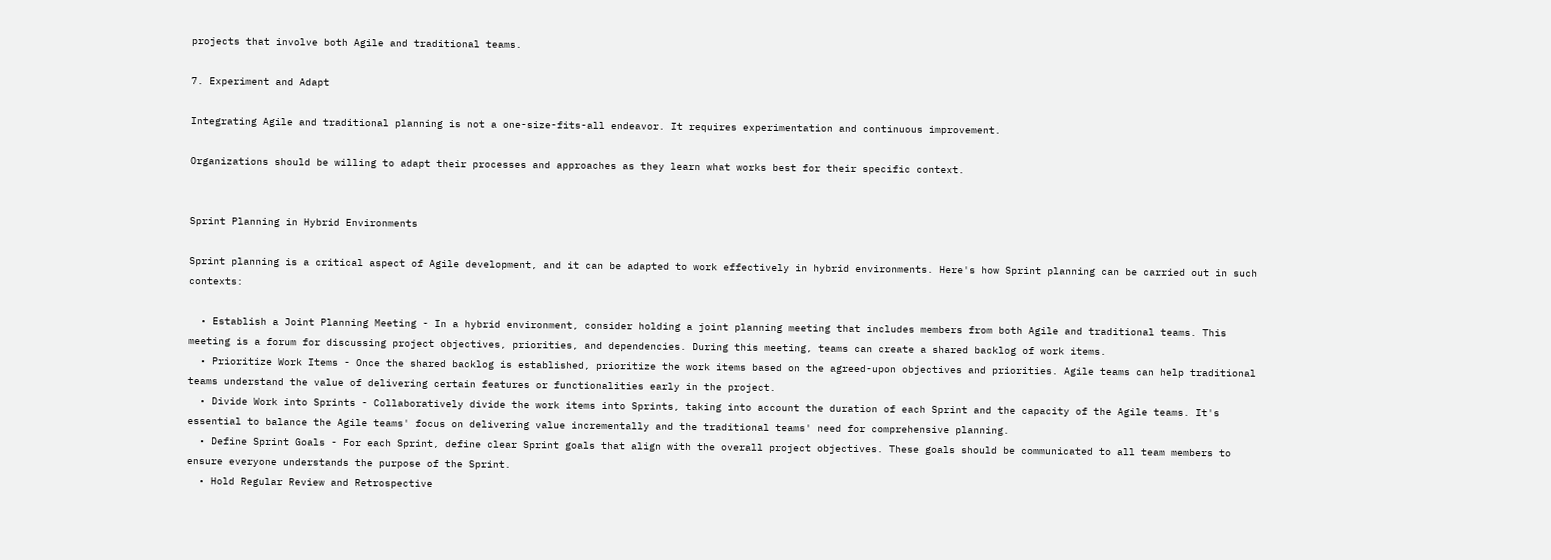projects that involve both Agile and traditional teams.

7. Experiment and Adapt

Integrating Agile and traditional planning is not a one-size-fits-all endeavor. It requires experimentation and continuous improvement.

Organizations should be willing to adapt their processes and approaches as they learn what works best for their specific context.


Sprint Planning in Hybrid Environments

Sprint planning is a critical aspect of Agile development, and it can be adapted to work effectively in hybrid environments. Here's how Sprint planning can be carried out in such contexts:

  • Establish a Joint Planning Meeting - In a hybrid environment, consider holding a joint planning meeting that includes members from both Agile and traditional teams. This meeting is a forum for discussing project objectives, priorities, and dependencies. During this meeting, teams can create a shared backlog of work items.
  • Prioritize Work Items - Once the shared backlog is established, prioritize the work items based on the agreed-upon objectives and priorities. Agile teams can help traditional teams understand the value of delivering certain features or functionalities early in the project.
  • Divide Work into Sprints - Collaboratively divide the work items into Sprints, taking into account the duration of each Sprint and the capacity of the Agile teams. It's essential to balance the Agile teams' focus on delivering value incrementally and the traditional teams' need for comprehensive planning.
  • Define Sprint Goals - For each Sprint, define clear Sprint goals that align with the overall project objectives. These goals should be communicated to all team members to ensure everyone understands the purpose of the Sprint.
  • Hold Regular Review and Retrospective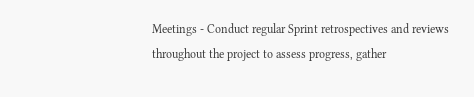Meetings - Conduct regular Sprint retrospectives and reviews throughout the project to assess progress, gather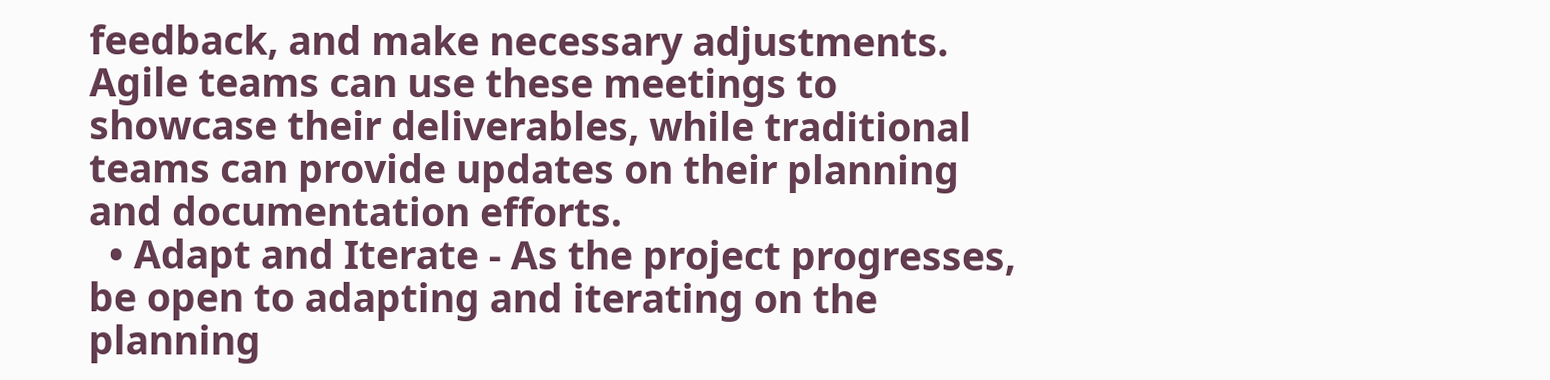feedback, and make necessary adjustments. Agile teams can use these meetings to showcase their deliverables, while traditional teams can provide updates on their planning and documentation efforts.
  • Adapt and Iterate - As the project progresses, be open to adapting and iterating on the planning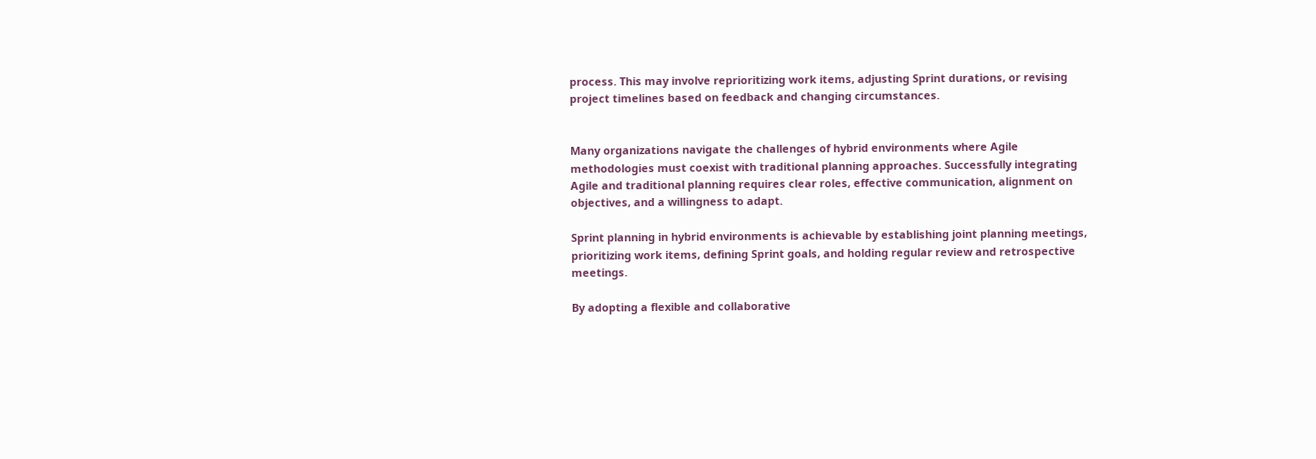process. This may involve reprioritizing work items, adjusting Sprint durations, or revising project timelines based on feedback and changing circumstances.


Many organizations navigate the challenges of hybrid environments where Agile methodologies must coexist with traditional planning approaches. Successfully integrating Agile and traditional planning requires clear roles, effective communication, alignment on objectives, and a willingness to adapt.

Sprint planning in hybrid environments is achievable by establishing joint planning meetings, prioritizing work items, defining Sprint goals, and holding regular review and retrospective meetings.

By adopting a flexible and collaborative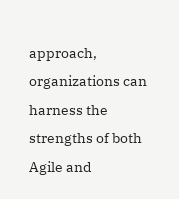approach, organizations can harness the strengths of both Agile and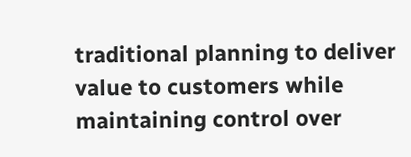traditional planning to deliver value to customers while maintaining control over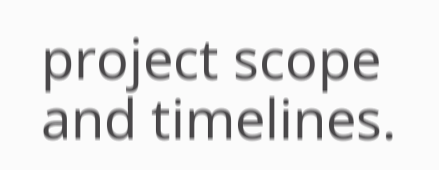project scope and timelines.